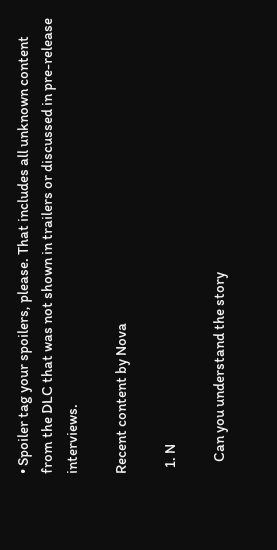• Spoiler tag your spoilers, please. That includes all unknown content from the DLC that was not shown in trailers or discussed in pre-release interviews.

Recent content by Nova

  1. N

    Can you understand the story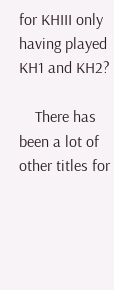for KHIII only having played KH1 and KH2?

    There has been a lot of other titles for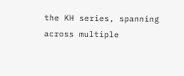the KH series, spanning across multiple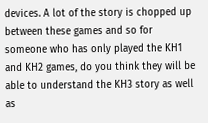devices. A lot of the story is chopped up between these games and so for someone who has only played the KH1 and KH2 games, do you think they will be able to understand the KH3 story as well as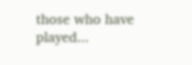those who have played...